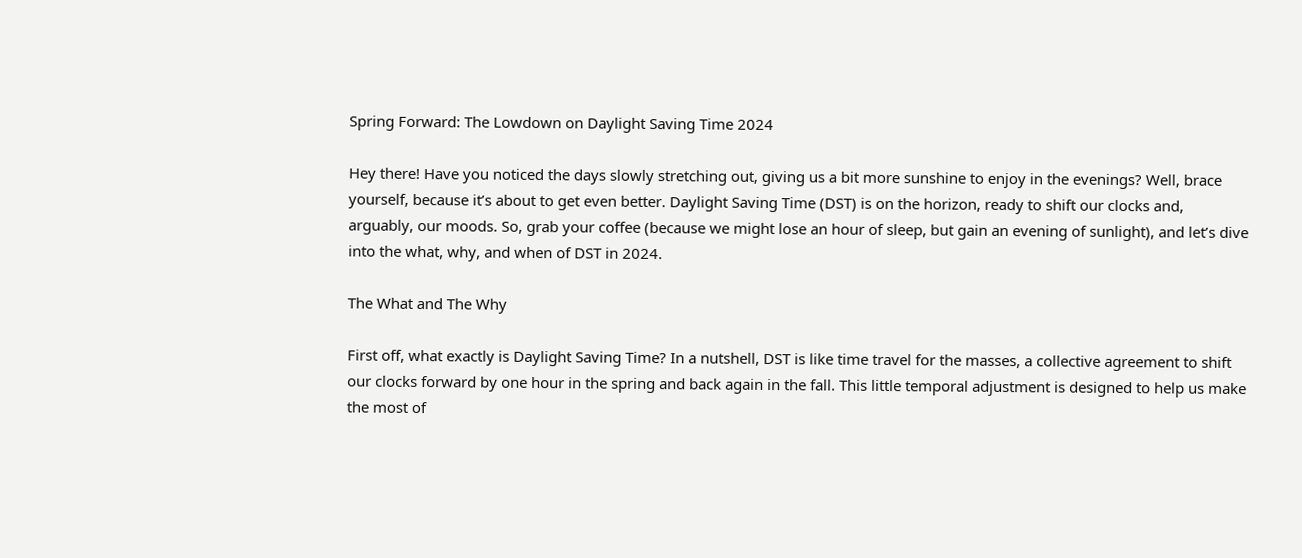Spring Forward: The Lowdown on Daylight Saving Time 2024

Hey there! Have you noticed the days slowly stretching out, giving us a bit more sunshine to enjoy in the evenings? Well, brace yourself, because it’s about to get even better. Daylight Saving Time (DST) is on the horizon, ready to shift our clocks and, arguably, our moods. So, grab your coffee (because we might lose an hour of sleep, but gain an evening of sunlight), and let’s dive into the what, why, and when of DST in 2024.

The What and The Why

First off, what exactly is Daylight Saving Time? In a nutshell, DST is like time travel for the masses, a collective agreement to shift our clocks forward by one hour in the spring and back again in the fall. This little temporal adjustment is designed to help us make the most of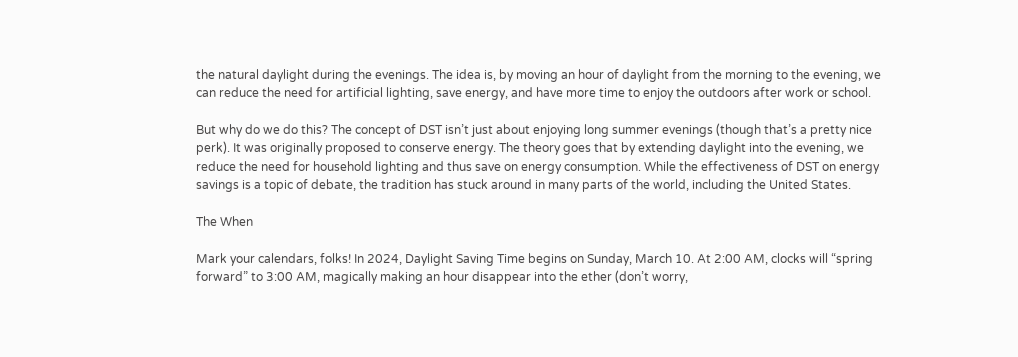the natural daylight during the evenings. The idea is, by moving an hour of daylight from the morning to the evening, we can reduce the need for artificial lighting, save energy, and have more time to enjoy the outdoors after work or school.

But why do we do this? The concept of DST isn’t just about enjoying long summer evenings (though that’s a pretty nice perk). It was originally proposed to conserve energy. The theory goes that by extending daylight into the evening, we reduce the need for household lighting and thus save on energy consumption. While the effectiveness of DST on energy savings is a topic of debate, the tradition has stuck around in many parts of the world, including the United States.

The When

Mark your calendars, folks! In 2024, Daylight Saving Time begins on Sunday, March 10. At 2:00 AM, clocks will “spring forward” to 3:00 AM, magically making an hour disappear into the ether (don’t worry,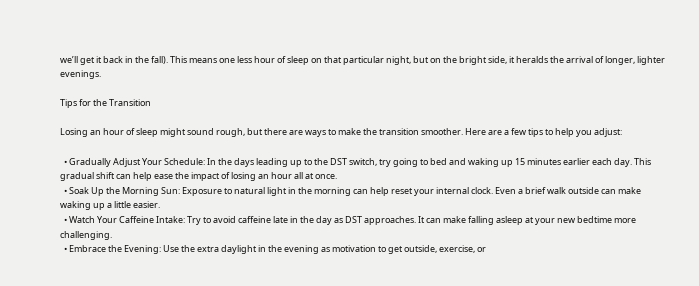we’ll get it back in the fall). This means one less hour of sleep on that particular night, but on the bright side, it heralds the arrival of longer, lighter evenings.

Tips for the Transition

Losing an hour of sleep might sound rough, but there are ways to make the transition smoother. Here are a few tips to help you adjust:

  • Gradually Adjust Your Schedule: In the days leading up to the DST switch, try going to bed and waking up 15 minutes earlier each day. This gradual shift can help ease the impact of losing an hour all at once.
  • Soak Up the Morning Sun: Exposure to natural light in the morning can help reset your internal clock. Even a brief walk outside can make waking up a little easier.
  • Watch Your Caffeine Intake: Try to avoid caffeine late in the day as DST approaches. It can make falling asleep at your new bedtime more challenging.
  • Embrace the Evening: Use the extra daylight in the evening as motivation to get outside, exercise, or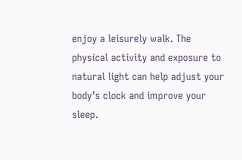enjoy a leisurely walk. The physical activity and exposure to natural light can help adjust your body’s clock and improve your sleep.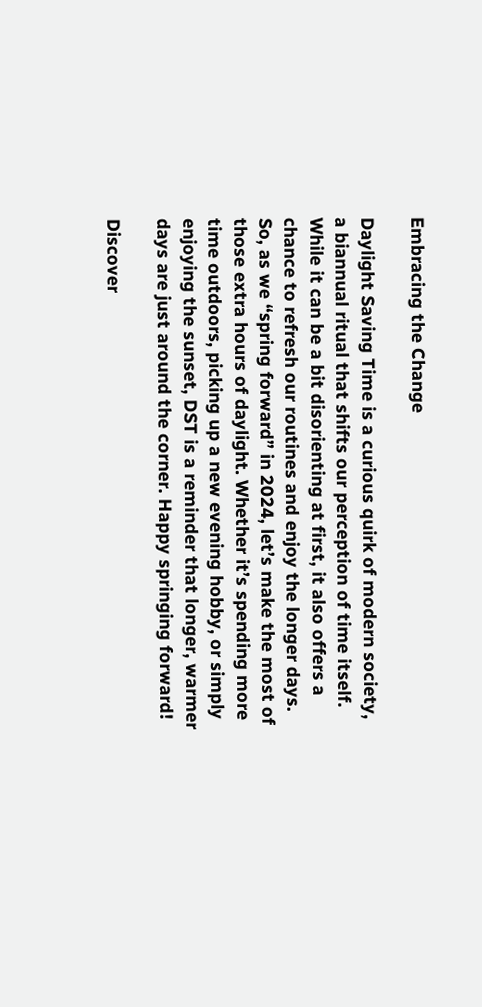Embracing the Change

Daylight Saving Time is a curious quirk of modern society, a biannual ritual that shifts our perception of time itself. While it can be a bit disorienting at first, it also offers a chance to refresh our routines and enjoy the longer days. So, as we “spring forward” in 2024, let’s make the most of those extra hours of daylight. Whether it’s spending more time outdoors, picking up a new evening hobby, or simply enjoying the sunset, DST is a reminder that longer, warmer days are just around the corner. Happy springing forward!

Discover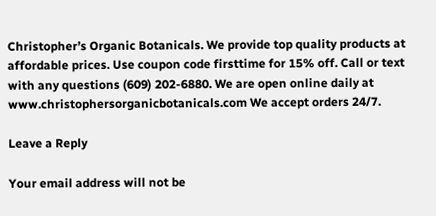Christopher’s Organic Botanicals. We provide top quality products at affordable prices. Use coupon code firsttime for 15% off. Call or text with any questions (609) 202-6880. We are open online daily at www.christophersorganicbotanicals.com We accept orders 24/7.

Leave a Reply

Your email address will not be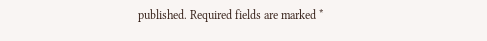published. Required fields are marked *